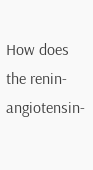How does the renin-angiotensin-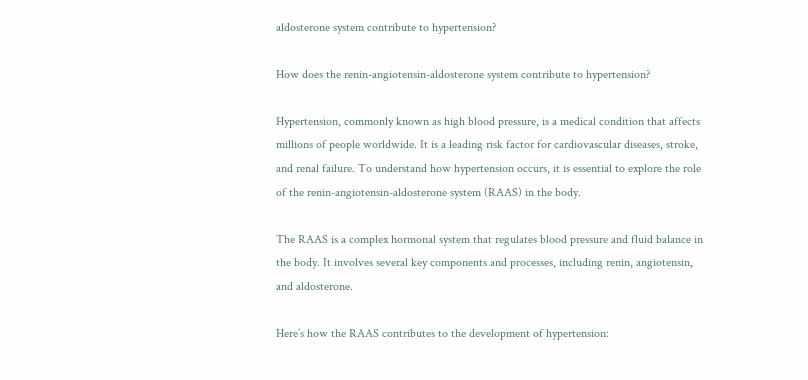aldosterone system contribute to hypertension?

How does the renin-angiotensin-aldosterone system contribute to hypertension?

Hypertension, commonly known as high blood pressure, is a medical condition that affects millions of people worldwide. It is a leading risk factor for cardiovascular diseases, stroke, and renal failure. To understand how hypertension occurs, it is essential to explore the role of the renin-angiotensin-aldosterone system (RAAS) in the body.

The RAAS is a complex hormonal system that regulates blood pressure and fluid balance in the body. It involves several key components and processes, including renin, angiotensin, and aldosterone.

Here’s how the RAAS contributes to the development of hypertension: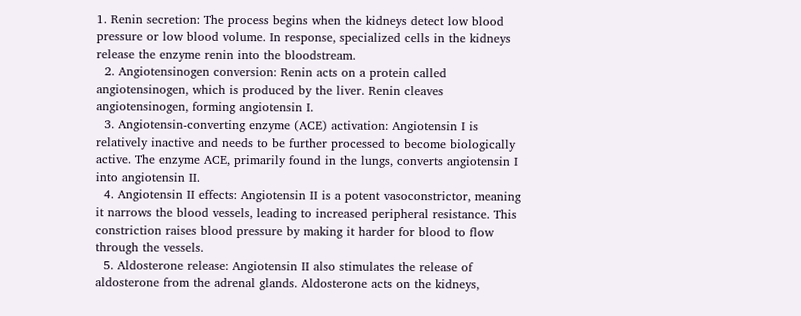1. Renin secretion: The process begins when the kidneys detect low blood pressure or low blood volume. In response, specialized cells in the kidneys release the enzyme renin into the bloodstream.
  2. Angiotensinogen conversion: Renin acts on a protein called angiotensinogen, which is produced by the liver. Renin cleaves angiotensinogen, forming angiotensin I.
  3. Angiotensin-converting enzyme (ACE) activation: Angiotensin I is relatively inactive and needs to be further processed to become biologically active. The enzyme ACE, primarily found in the lungs, converts angiotensin I into angiotensin II.
  4. Angiotensin II effects: Angiotensin II is a potent vasoconstrictor, meaning it narrows the blood vessels, leading to increased peripheral resistance. This constriction raises blood pressure by making it harder for blood to flow through the vessels.
  5. Aldosterone release: Angiotensin II also stimulates the release of aldosterone from the adrenal glands. Aldosterone acts on the kidneys,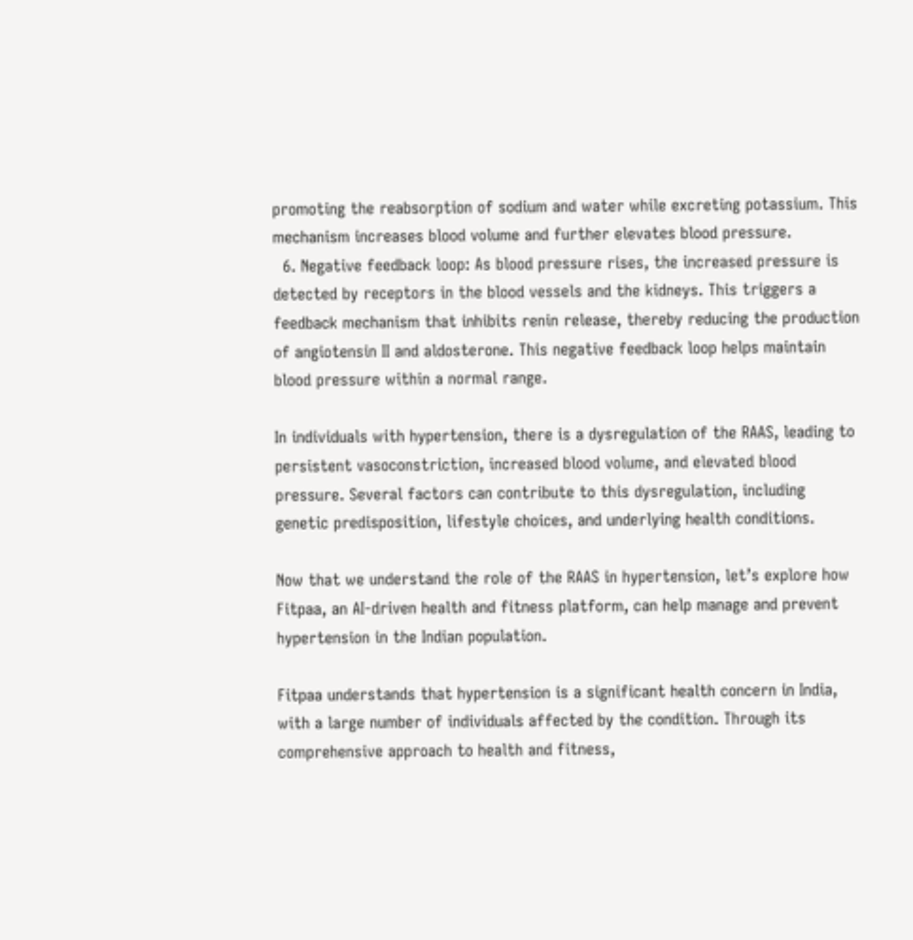promoting the reabsorption of sodium and water while excreting potassium. This mechanism increases blood volume and further elevates blood pressure.
  6. Negative feedback loop: As blood pressure rises, the increased pressure is detected by receptors in the blood vessels and the kidneys. This triggers a feedback mechanism that inhibits renin release, thereby reducing the production of angiotensin II and aldosterone. This negative feedback loop helps maintain blood pressure within a normal range.

In individuals with hypertension, there is a dysregulation of the RAAS, leading to persistent vasoconstriction, increased blood volume, and elevated blood pressure. Several factors can contribute to this dysregulation, including genetic predisposition, lifestyle choices, and underlying health conditions.

Now that we understand the role of the RAAS in hypertension, let’s explore how Fitpaa, an AI-driven health and fitness platform, can help manage and prevent hypertension in the Indian population.

Fitpaa understands that hypertension is a significant health concern in India, with a large number of individuals affected by the condition. Through its comprehensive approach to health and fitness,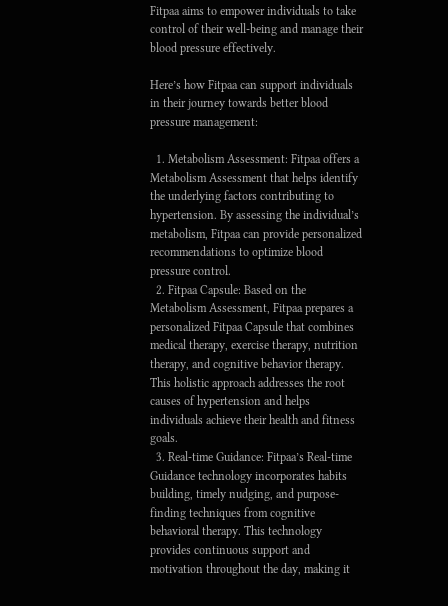Fitpaa aims to empower individuals to take control of their well-being and manage their blood pressure effectively.

Here’s how Fitpaa can support individuals in their journey towards better blood pressure management:

  1. Metabolism Assessment: Fitpaa offers a Metabolism Assessment that helps identify the underlying factors contributing to hypertension. By assessing the individual’s metabolism, Fitpaa can provide personalized recommendations to optimize blood pressure control.
  2. Fitpaa Capsule: Based on the Metabolism Assessment, Fitpaa prepares a personalized Fitpaa Capsule that combines medical therapy, exercise therapy, nutrition therapy, and cognitive behavior therapy. This holistic approach addresses the root causes of hypertension and helps individuals achieve their health and fitness goals.
  3. Real-time Guidance: Fitpaa’s Real-time Guidance technology incorporates habits building, timely nudging, and purpose-finding techniques from cognitive behavioral therapy. This technology provides continuous support and motivation throughout the day, making it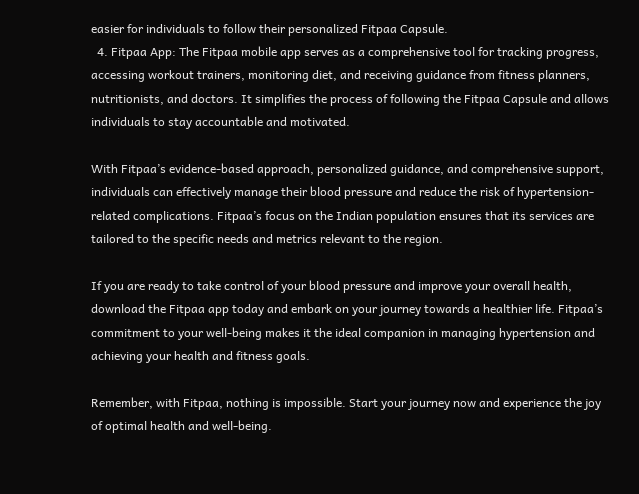easier for individuals to follow their personalized Fitpaa Capsule.
  4. Fitpaa App: The Fitpaa mobile app serves as a comprehensive tool for tracking progress, accessing workout trainers, monitoring diet, and receiving guidance from fitness planners, nutritionists, and doctors. It simplifies the process of following the Fitpaa Capsule and allows individuals to stay accountable and motivated.

With Fitpaa’s evidence-based approach, personalized guidance, and comprehensive support, individuals can effectively manage their blood pressure and reduce the risk of hypertension-related complications. Fitpaa’s focus on the Indian population ensures that its services are tailored to the specific needs and metrics relevant to the region.

If you are ready to take control of your blood pressure and improve your overall health, download the Fitpaa app today and embark on your journey towards a healthier life. Fitpaa’s commitment to your well-being makes it the ideal companion in managing hypertension and achieving your health and fitness goals.

Remember, with Fitpaa, nothing is impossible. Start your journey now and experience the joy of optimal health and well-being.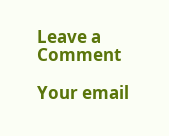Leave a Comment

Your email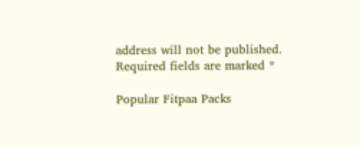address will not be published. Required fields are marked *

Popular Fitpaa Packs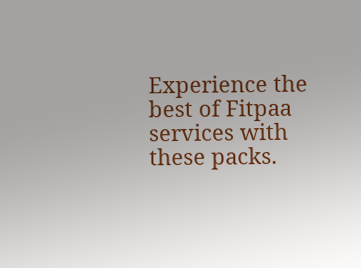Experience the best of Fitpaa services with these packs.